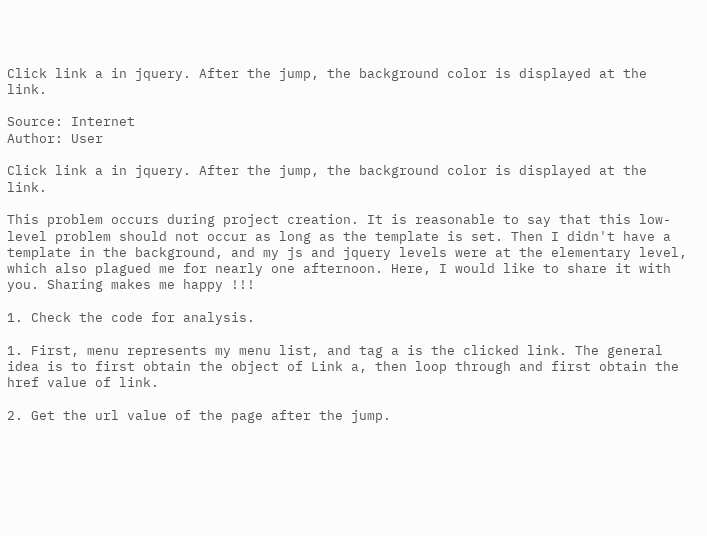Click link a in jquery. After the jump, the background color is displayed at the link.

Source: Internet
Author: User

Click link a in jquery. After the jump, the background color is displayed at the link.

This problem occurs during project creation. It is reasonable to say that this low-level problem should not occur as long as the template is set. Then I didn't have a template in the background, and my js and jquery levels were at the elementary level, which also plagued me for nearly one afternoon. Here, I would like to share it with you. Sharing makes me happy !!!

1. Check the code for analysis.

1. First, menu represents my menu list, and tag a is the clicked link. The general idea is to first obtain the object of Link a, then loop through and first obtain the href value of link.

2. Get the url value of the page after the jump.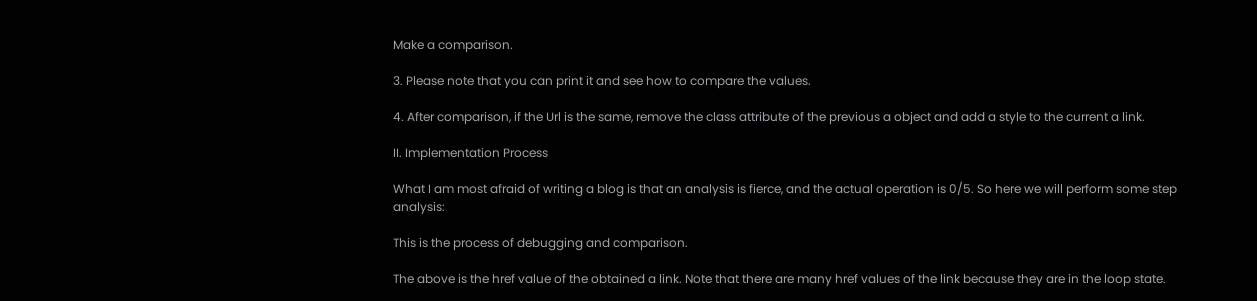Make a comparison.

3. Please note that you can print it and see how to compare the values.

4. After comparison, if the Url is the same, remove the class attribute of the previous a object and add a style to the current a link.

II. Implementation Process

What I am most afraid of writing a blog is that an analysis is fierce, and the actual operation is 0/5. So here we will perform some step analysis:

This is the process of debugging and comparison.

The above is the href value of the obtained a link. Note that there are many href values of the link because they are in the loop state.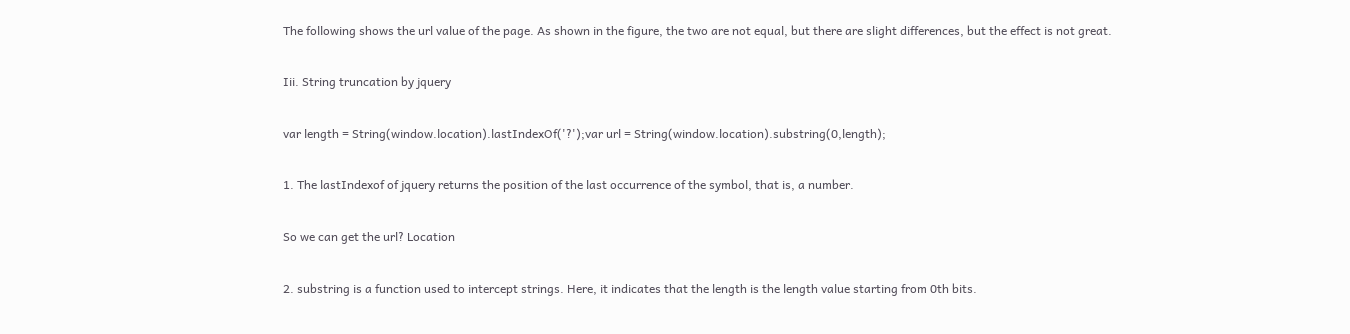The following shows the url value of the page. As shown in the figure, the two are not equal, but there are slight differences, but the effect is not great.

Iii. String truncation by jquery

var length = String(window.location).lastIndexOf('?');var url = String(window.location).substring(0,length);

1. The lastIndexof of jquery returns the position of the last occurrence of the symbol, that is, a number.

So we can get the url? Location

2. substring is a function used to intercept strings. Here, it indicates that the length is the length value starting from 0th bits.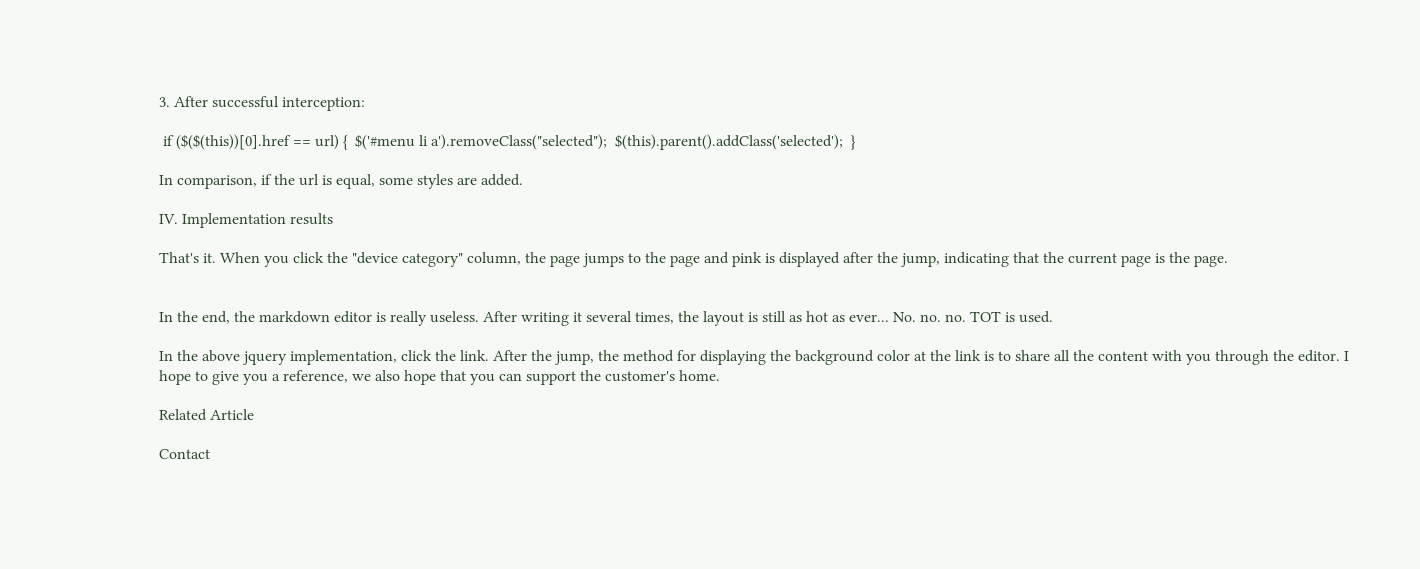3. After successful interception:

 if ($($(this))[0].href == url) {  $('#menu li a').removeClass("selected");  $(this).parent().addClass('selected');  }

In comparison, if the url is equal, some styles are added.

IV. Implementation results

That's it. When you click the "device category" column, the page jumps to the page and pink is displayed after the jump, indicating that the current page is the page.


In the end, the markdown editor is really useless. After writing it several times, the layout is still as hot as ever... No. no. no. TOT is used.

In the above jquery implementation, click the link. After the jump, the method for displaying the background color at the link is to share all the content with you through the editor. I hope to give you a reference, we also hope that you can support the customer's home.

Related Article

Contact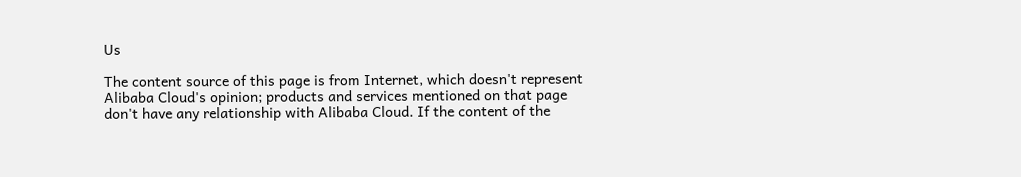Us

The content source of this page is from Internet, which doesn't represent Alibaba Cloud's opinion; products and services mentioned on that page don't have any relationship with Alibaba Cloud. If the content of the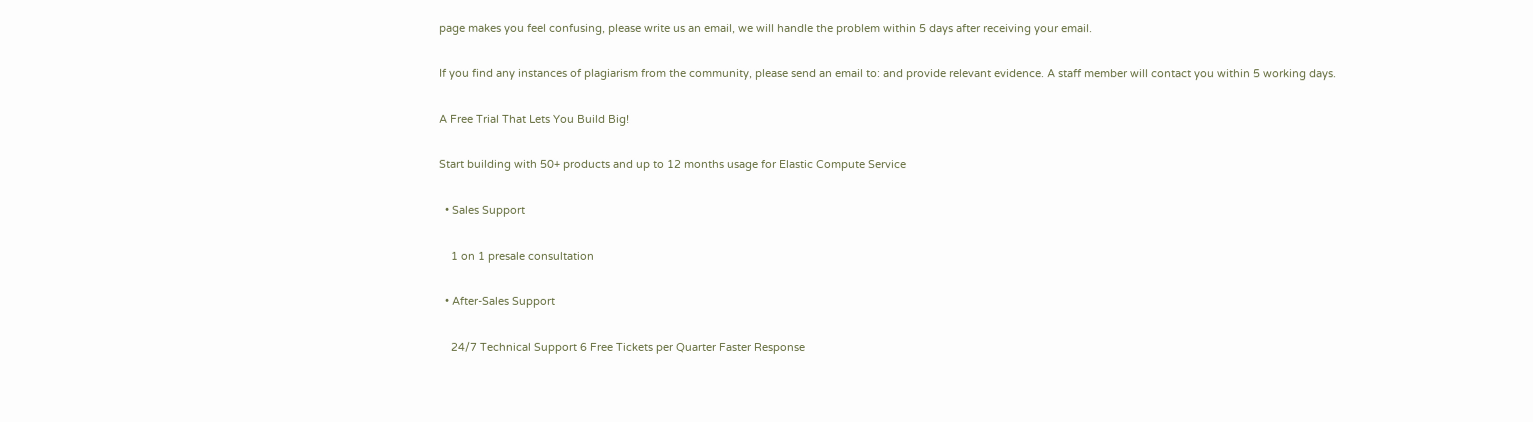page makes you feel confusing, please write us an email, we will handle the problem within 5 days after receiving your email.

If you find any instances of plagiarism from the community, please send an email to: and provide relevant evidence. A staff member will contact you within 5 working days.

A Free Trial That Lets You Build Big!

Start building with 50+ products and up to 12 months usage for Elastic Compute Service

  • Sales Support

    1 on 1 presale consultation

  • After-Sales Support

    24/7 Technical Support 6 Free Tickets per Quarter Faster Response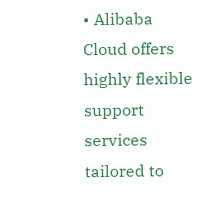• Alibaba Cloud offers highly flexible support services tailored to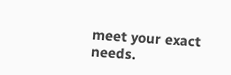meet your exact needs.